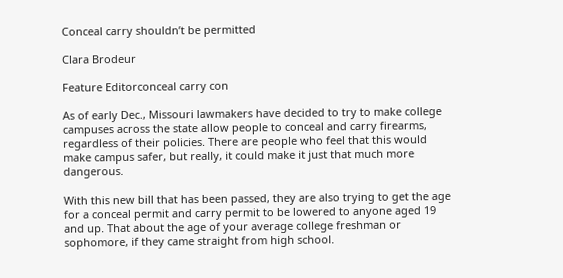Conceal carry shouldn’t be permitted

Clara Brodeur

Feature Editorconceal carry con

As of early Dec., Missouri lawmakers have decided to try to make college campuses across the state allow people to conceal and carry firearms, regardless of their policies. There are people who feel that this would make campus safer, but really, it could make it just that much more dangerous.

With this new bill that has been passed, they are also trying to get the age for a conceal permit and carry permit to be lowered to anyone aged 19 and up. That about the age of your average college freshman or sophomore, if they came straight from high school.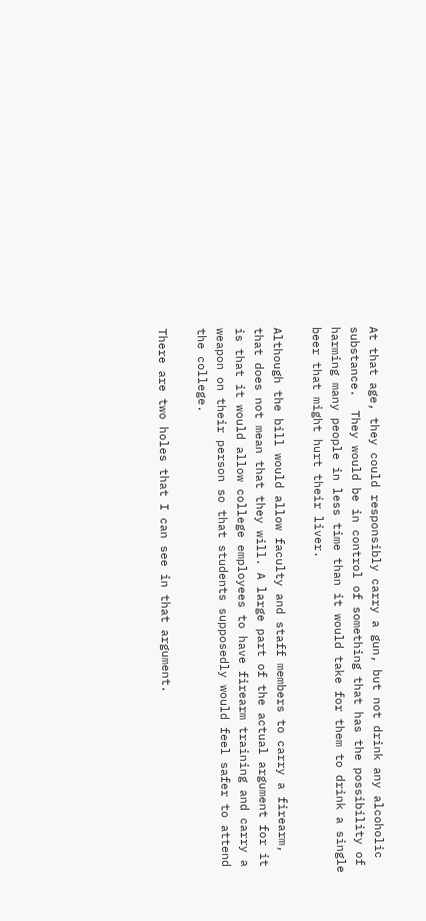At that age, they could responsibly carry a gun, but not drink any alcoholic substance.  They would be in control of something that has the possibility of harming many people in less time than it would take for them to drink a single beer that might hurt their liver.

Although the bill would allow faculty and staff members to carry a firearm, that does not mean that they will. A large part of the actual argument for it is that it would allow college employees to have firearm training and carry a weapon on their person so that students supposedly would feel safer to attend the college.

There are two holes that I can see in that argument.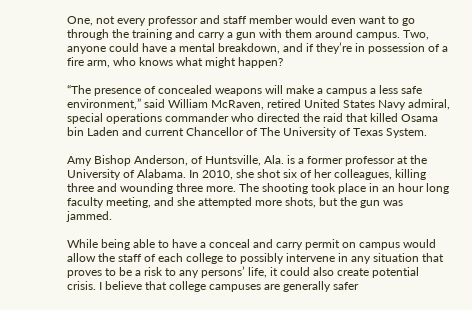One, not every professor and staff member would even want to go through the training and carry a gun with them around campus. Two, anyone could have a mental breakdown, and if they’re in possession of a fire arm, who knows what might happen?

“The presence of concealed weapons will make a campus a less safe environment,” said William McRaven, retired United States Navy admiral, special operations commander who directed the raid that killed Osama bin Laden and current Chancellor of The University of Texas System.

Amy Bishop Anderson, of Huntsville, Ala. is a former professor at the University of Alabama. In 2010, she shot six of her colleagues, killing three and wounding three more. The shooting took place in an hour long faculty meeting, and she attempted more shots, but the gun was jammed.

While being able to have a conceal and carry permit on campus would allow the staff of each college to possibly intervene in any situation that proves to be a risk to any persons’ life, it could also create potential crisis. I believe that college campuses are generally safer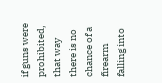if guns were prohibited, that way there is no chance of a firearm falling into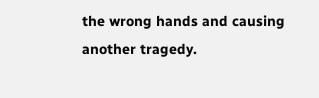the wrong hands and causing another tragedy.